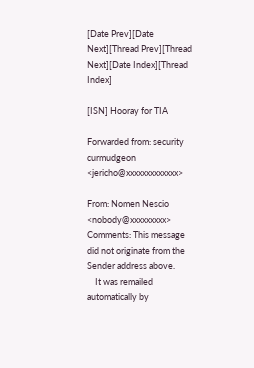[Date Prev][Date Next][Thread Prev][Thread Next][Date Index][Thread Index]

[ISN] Hooray for TIA

Forwarded from: security curmudgeon <jericho@xxxxxxxxxxxxx>

From: Nomen Nescio <nobody@xxxxxxxxx>
Comments: This message did not originate from the Sender address above.
    It was remailed automatically by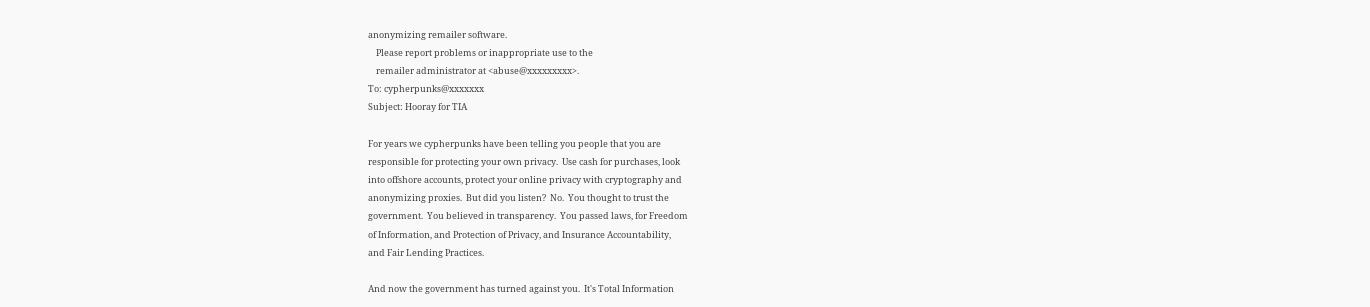anonymizing remailer software.
    Please report problems or inappropriate use to the
    remailer administrator at <abuse@xxxxxxxxx>.
To: cypherpunks@xxxxxxx
Subject: Hooray for TIA

For years we cypherpunks have been telling you people that you are
responsible for protecting your own privacy.  Use cash for purchases, look
into offshore accounts, protect your online privacy with cryptography and
anonymizing proxies.  But did you listen?  No.  You thought to trust the
government.  You believed in transparency.  You passed laws, for Freedom
of Information, and Protection of Privacy, and Insurance Accountability,
and Fair Lending Practices.

And now the government has turned against you.  It's Total Information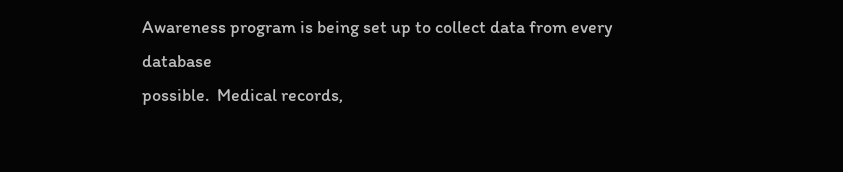Awareness program is being set up to collect data from every database
possible.  Medical records,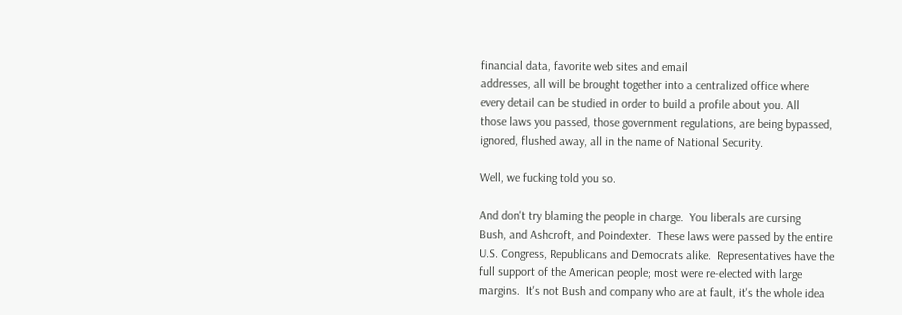financial data, favorite web sites and email
addresses, all will be brought together into a centralized office where
every detail can be studied in order to build a profile about you. All
those laws you passed, those government regulations, are being bypassed,
ignored, flushed away, all in the name of National Security.

Well, we fucking told you so.

And don't try blaming the people in charge.  You liberals are cursing
Bush, and Ashcroft, and Poindexter.  These laws were passed by the entire
U.S. Congress, Republicans and Democrats alike.  Representatives have the
full support of the American people; most were re-elected with large
margins.  It's not Bush and company who are at fault, it's the whole idea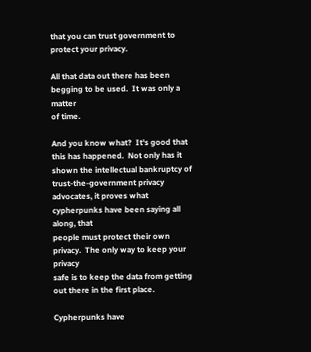that you can trust government to protect your privacy.

All that data out there has been begging to be used.  It was only a matter
of time.

And you know what?  It's good that this has happened.  Not only has it
shown the intellectual bankruptcy of trust-the-government privacy
advocates, it proves what cypherpunks have been saying all along, that
people must protect their own privacy.  The only way to keep your privacy
safe is to keep the data from getting out there in the first place.

Cypherpunks have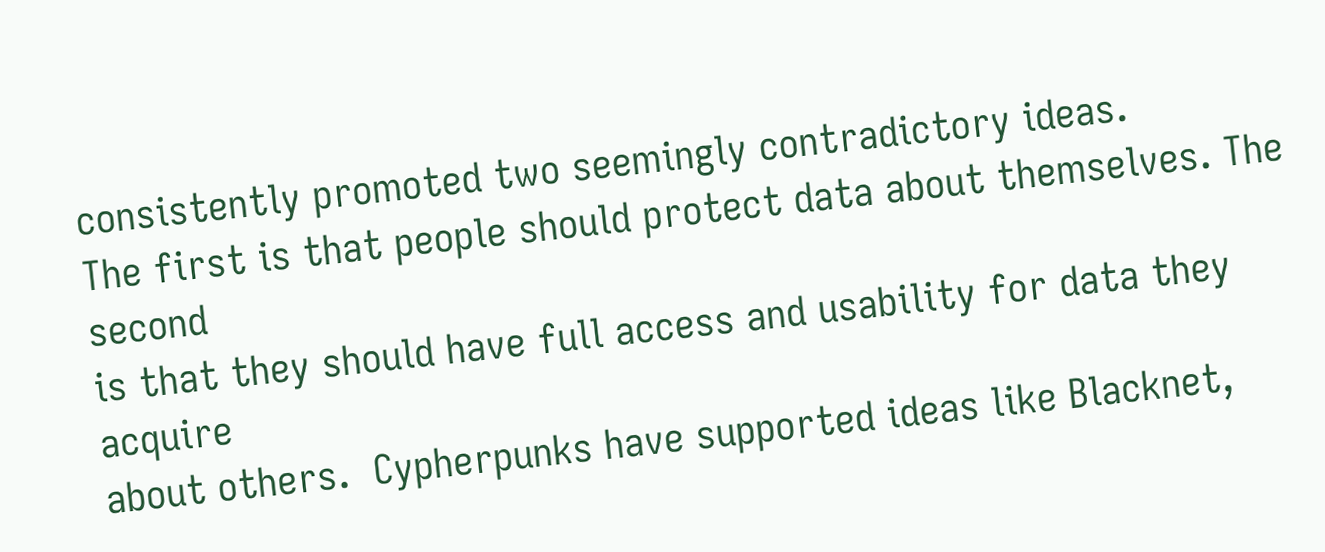consistently promoted two seemingly contradictory ideas.
The first is that people should protect data about themselves. The second
is that they should have full access and usability for data they acquire
about others.  Cypherpunks have supported ideas like Blacknet,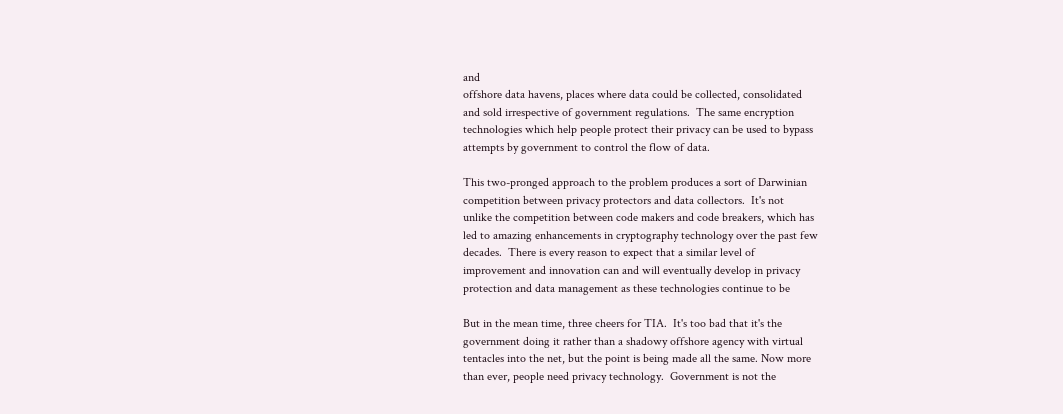and
offshore data havens, places where data could be collected, consolidated
and sold irrespective of government regulations.  The same encryption
technologies which help people protect their privacy can be used to bypass
attempts by government to control the flow of data.

This two-pronged approach to the problem produces a sort of Darwinian
competition between privacy protectors and data collectors.  It's not
unlike the competition between code makers and code breakers, which has
led to amazing enhancements in cryptography technology over the past few
decades.  There is every reason to expect that a similar level of
improvement and innovation can and will eventually develop in privacy
protection and data management as these technologies continue to be

But in the mean time, three cheers for TIA.  It's too bad that it's the
government doing it rather than a shadowy offshore agency with virtual
tentacles into the net, but the point is being made all the same. Now more
than ever, people need privacy technology.  Government is not the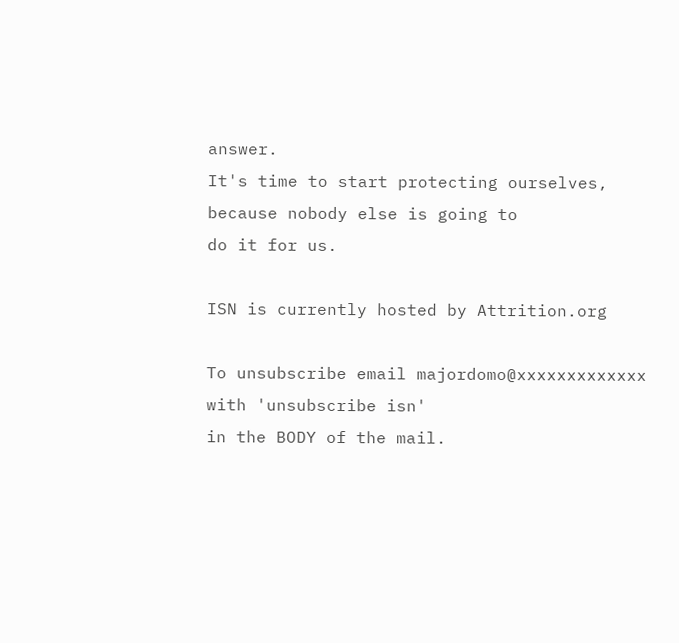answer.
It's time to start protecting ourselves, because nobody else is going to
do it for us.

ISN is currently hosted by Attrition.org

To unsubscribe email majordomo@xxxxxxxxxxxxx with 'unsubscribe isn'
in the BODY of the mail.